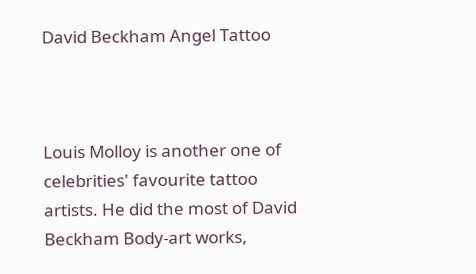David Beckham Angel Tattoo



Louis Molloy is another one of celebrities' favourite tattoo artists. He did the most of David Beckham Body-art works,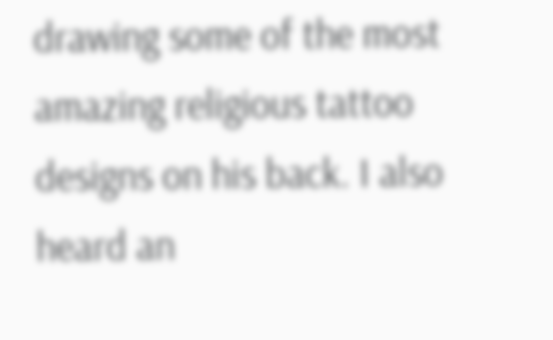drawing some of the most amazing religious tattoo designs on his back. I also heard an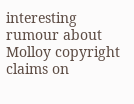interesting rumour about Molloy copyright claims on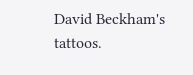David Beckham's tattoos.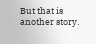But that is another story.